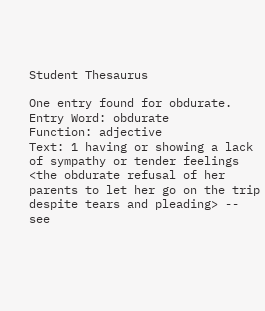Student Thesaurus

One entry found for obdurate.
Entry Word: obdurate
Function: adjective
Text: 1 having or showing a lack of sympathy or tender feelings <the obdurate refusal of her parents to let her go on the trip despite tears and pleading> -- see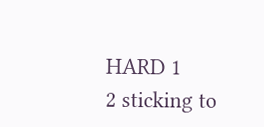HARD 1
2 sticking to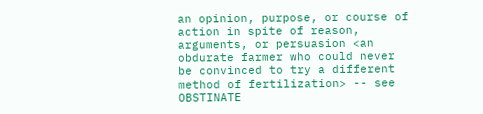an opinion, purpose, or course of action in spite of reason, arguments, or persuasion <an obdurate farmer who could never be convinced to try a different method of fertilization> -- see OBSTINATE